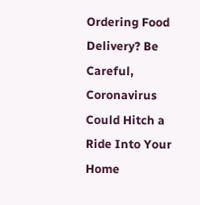Ordering Food Delivery? Be Careful, Coronavirus Could Hitch a Ride Into Your Home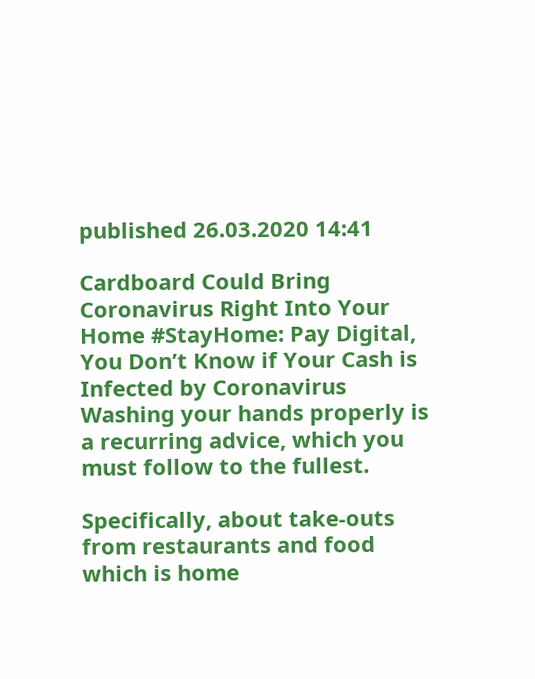published 26.03.2020 14:41

Cardboard Could Bring Coronavirus Right Into Your Home #StayHome: Pay Digital, You Don’t Know if Your Cash is Infected by Coronavirus Washing your hands properly is a recurring advice, which you must follow to the fullest.

Specifically, about take-outs from restaurants and food which is home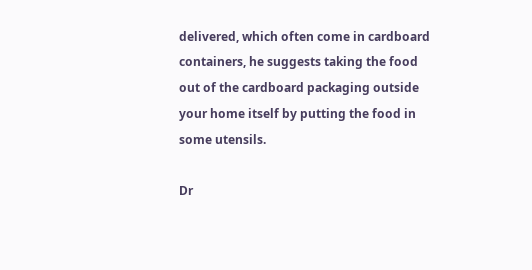delivered, which often come in cardboard containers, he suggests taking the food out of the cardboard packaging outside your home itself by putting the food in some utensils.

Dr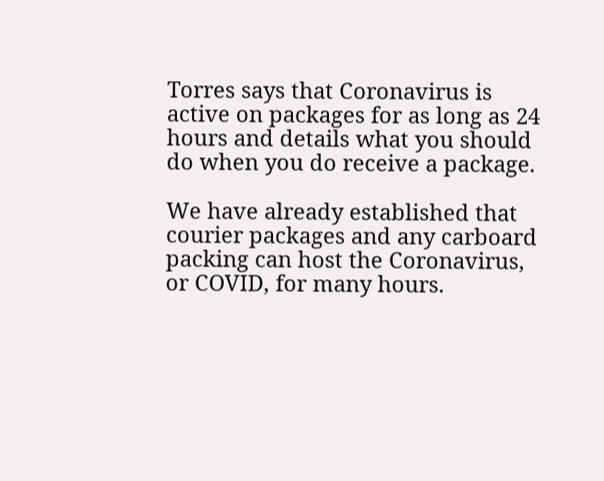Torres says that Coronavirus is active on packages for as long as 24 hours and details what you should do when you do receive a package.

We have already established that courier packages and any carboard packing can host the Coronavirus, or COVID, for many hours.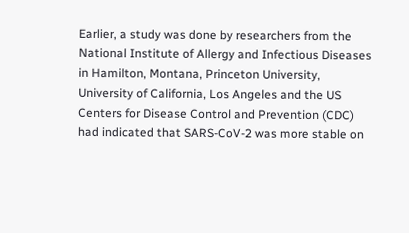Earlier, a study was done by researchers from the National Institute of Allergy and Infectious Diseases in Hamilton, Montana, Princeton University, University of California, Los Angeles and the US Centers for Disease Control and Prevention (CDC) had indicated that SARS-CoV-2 was more stable on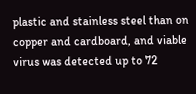plastic and stainless steel than on copper and cardboard, and viable virus was detected up to 72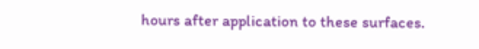hours after application to these surfaces.